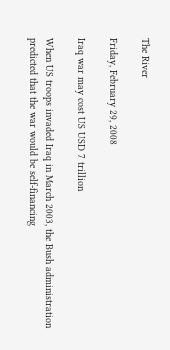The River

Friday, February 29, 2008

Iraq war may cost US USD 7 trillion

When US troops invaded Iraq in March 2003, the Bush administration predicted that the war would be self-financing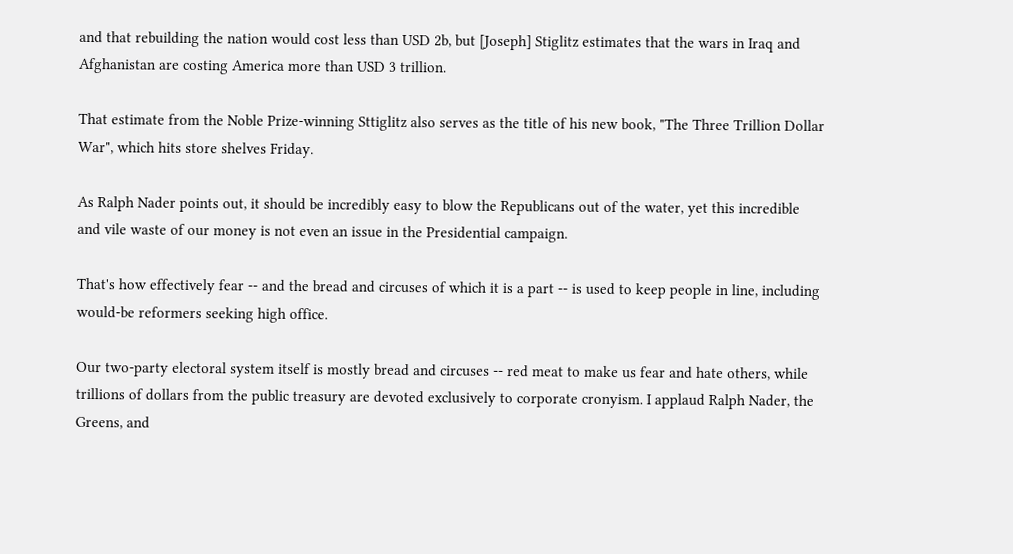and that rebuilding the nation would cost less than USD 2b, but [Joseph] Stiglitz estimates that the wars in Iraq and Afghanistan are costing America more than USD 3 trillion.

That estimate from the Noble Prize-winning Sttiglitz also serves as the title of his new book, "The Three Trillion Dollar War", which hits store shelves Friday.

As Ralph Nader points out, it should be incredibly easy to blow the Republicans out of the water, yet this incredible and vile waste of our money is not even an issue in the Presidential campaign.

That's how effectively fear -- and the bread and circuses of which it is a part -- is used to keep people in line, including would-be reformers seeking high office.

Our two-party electoral system itself is mostly bread and circuses -- red meat to make us fear and hate others, while trillions of dollars from the public treasury are devoted exclusively to corporate cronyism. I applaud Ralph Nader, the Greens, and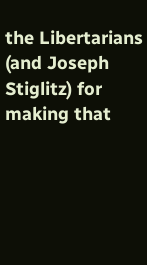the Libertarians (and Joseph Stiglitz) for making that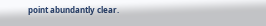point abundantly clear.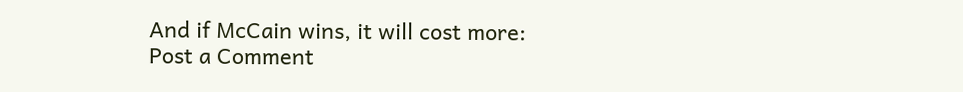And if McCain wins, it will cost more:
Post a Comment